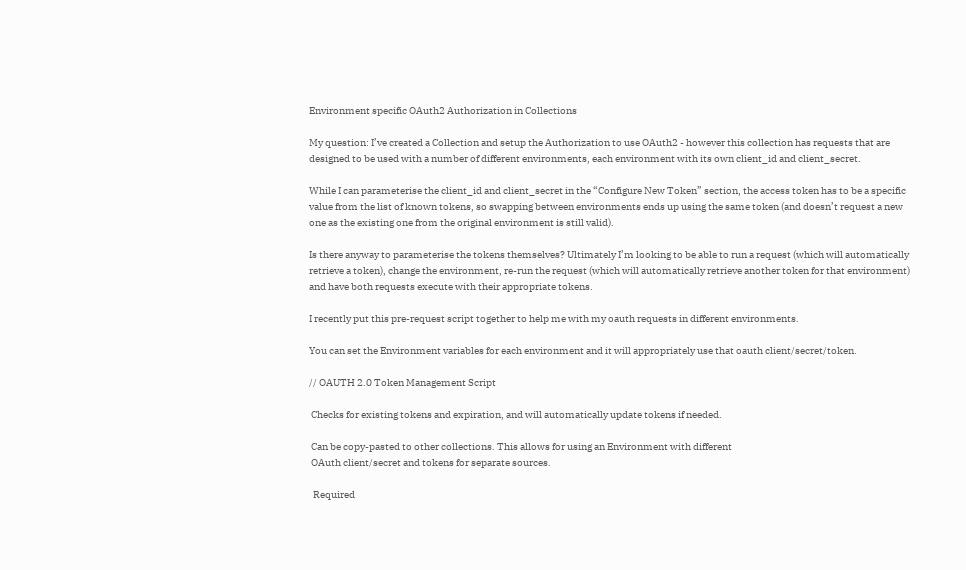Environment specific OAuth2 Authorization in Collections

My question: I’ve created a Collection and setup the Authorization to use OAuth2 - however this collection has requests that are designed to be used with a number of different environments, each environment with its own client_id and client_secret.

While I can parameterise the client_id and client_secret in the “Configure New Token” section, the access token has to be a specific value from the list of known tokens, so swapping between environments ends up using the same token (and doesn’t request a new one as the existing one from the original environment is still valid).

Is there anyway to parameterise the tokens themselves? Ultimately I’m looking to be able to run a request (which will automatically retrieve a token), change the environment, re-run the request (which will automatically retrieve another token for that environment) and have both requests execute with their appropriate tokens.

I recently put this pre-request script together to help me with my oauth requests in different environments.

You can set the Environment variables for each environment and it will appropriately use that oauth client/secret/token.

// OAUTH 2.0 Token Management Script

 Checks for existing tokens and expiration, and will automatically update tokens if needed.

 Can be copy-pasted to other collections. This allows for using an Environment with different
 OAuth client/secret and tokens for separate sources.

  Required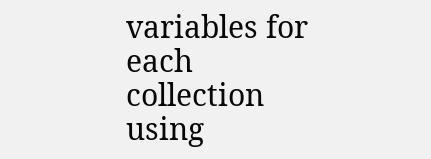variables for each collection using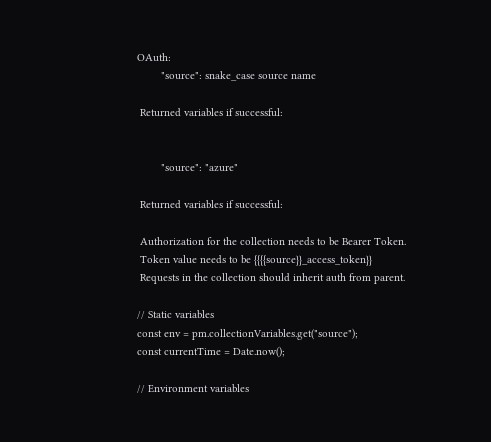OAuth:
        "source": snake_case source name

 Returned variables if successful:


        "source": "azure"

 Returned variables if successful:

 Authorization for the collection needs to be Bearer Token.
 Token value needs to be {{{{source}}_access_token}}
 Requests in the collection should inherit auth from parent.

// Static variables
const env = pm.collectionVariables.get("source");
const currentTime = Date.now();

// Environment variables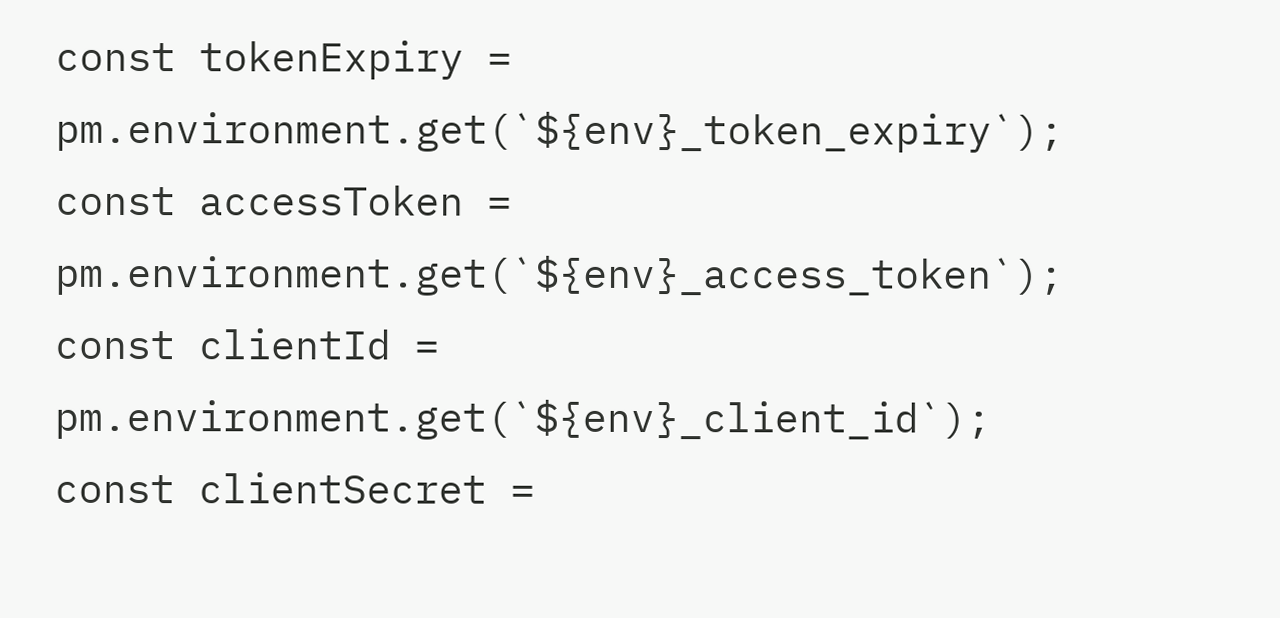const tokenExpiry = pm.environment.get(`${env}_token_expiry`);
const accessToken = pm.environment.get(`${env}_access_token`);
const clientId = pm.environment.get(`${env}_client_id`);
const clientSecret =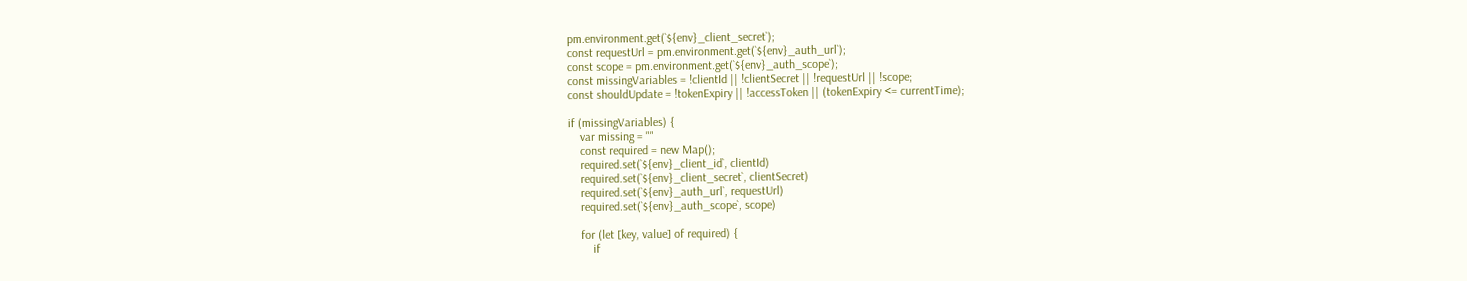pm.environment.get(`${env}_client_secret`);
const requestUrl = pm.environment.get(`${env}_auth_url`);
const scope = pm.environment.get(`${env}_auth_scope`);
const missingVariables = !clientId || !clientSecret || !requestUrl || !scope;
const shouldUpdate = !tokenExpiry || !accessToken || (tokenExpiry <= currentTime);

if (missingVariables) {
    var missing = ""
    const required = new Map();
    required.set(`${env}_client_id`, clientId)
    required.set(`${env}_client_secret`, clientSecret)
    required.set(`${env}_auth_url`, requestUrl)
    required.set(`${env}_auth_scope`, scope)

    for (let [key, value] of required) {
        if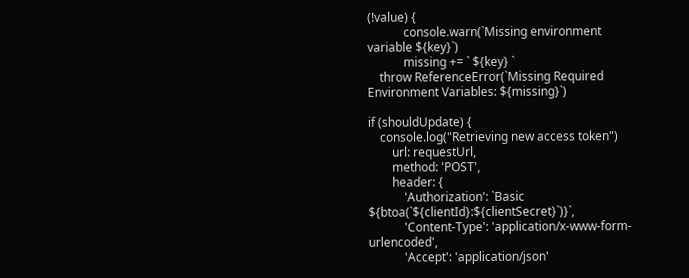(!value) {
            console.warn(`Missing environment variable ${key}`)
            missing += ` ${key} `
    throw ReferenceError(`Missing Required Environment Variables: ${missing}`)

if (shouldUpdate) {
    console.log("Retrieving new access token")
        url: requestUrl,
        method: 'POST',
        header: {
            'Authorization': `Basic ${btoa(`${clientId}:${clientSecret}`)}`,
            'Content-Type': 'application/x-www-form-urlencoded',
            'Accept': 'application/json'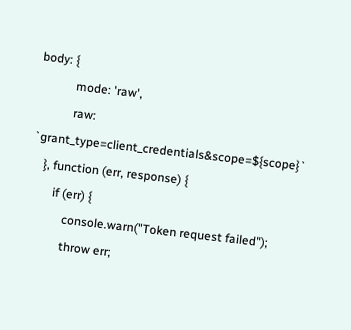body: {
            mode: 'raw',
            raw: `grant_type=client_credentials&scope=${scope}`
    }, function (err, response) {
        if (err) {
            console.warn("Token request failed");
            throw err;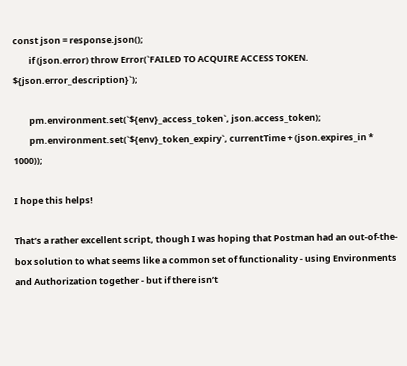const json = response.json();
        if (json.error) throw Error(`FAILED TO ACQUIRE ACCESS TOKEN.  ${json.error_description}`);

        pm.environment.set(`${env}_access_token`, json.access_token);
        pm.environment.set(`${env}_token_expiry`, currentTime + (json.expires_in * 1000));

I hope this helps!

That’s a rather excellent script, though I was hoping that Postman had an out-of-the-box solution to what seems like a common set of functionality - using Environments and Authorization together - but if there isn’t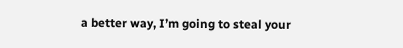a better way, I’m going to steal your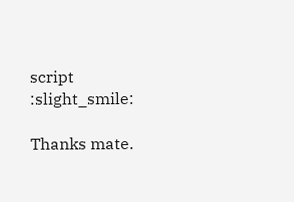script :slight_smile:

Thanks mate.